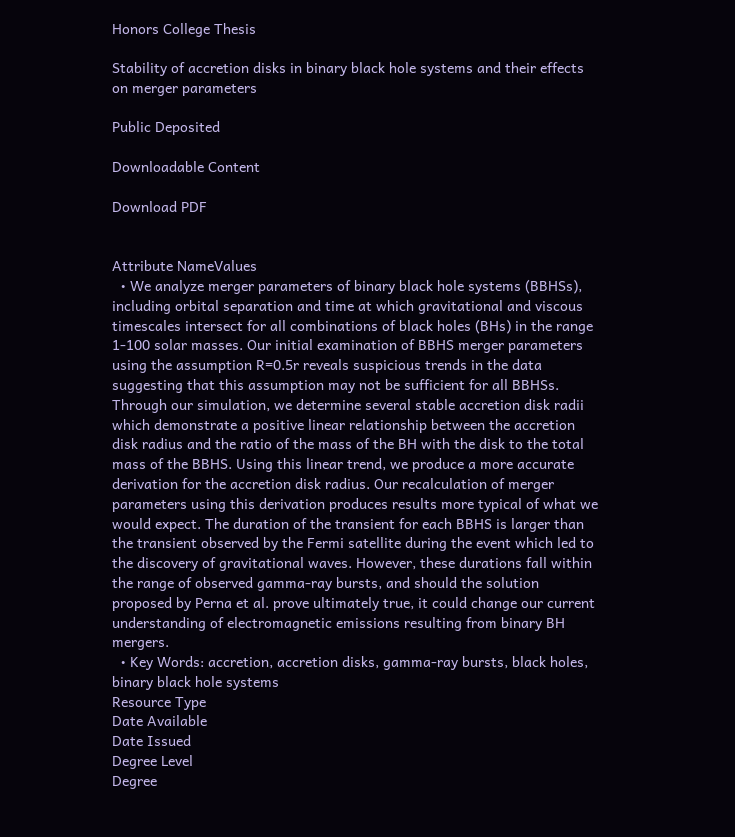Honors College Thesis

Stability of accretion disks in binary black hole systems and their effects on merger parameters

Public Deposited

Downloadable Content

Download PDF


Attribute NameValues
  • We analyze merger parameters of binary black hole systems (BBHSs), including orbital separation and time at which gravitational and viscous timescales intersect for all combinations of black holes (BHs) in the range 1-100 solar masses. Our initial examination of BBHS merger parameters using the assumption R=0.5r reveals suspicious trends in the data suggesting that this assumption may not be sufficient for all BBHSs. Through our simulation, we determine several stable accretion disk radii which demonstrate a positive linear relationship between the accretion disk radius and the ratio of the mass of the BH with the disk to the total mass of the BBHS. Using this linear trend, we produce a more accurate derivation for the accretion disk radius. Our recalculation of merger parameters using this derivation produces results more typical of what we would expect. The duration of the transient for each BBHS is larger than the transient observed by the Fermi satellite during the event which led to the discovery of gravitational waves. However, these durations fall within the range of observed gamma-ray bursts, and should the solution proposed by Perna et al. prove ultimately true, it could change our current understanding of electromagnetic emissions resulting from binary BH mergers.
  • Key Words: accretion, accretion disks, gamma-ray bursts, black holes, binary black hole systems
Resource Type
Date Available
Date Issued
Degree Level
Degree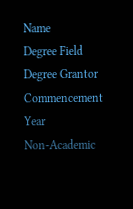Name
Degree Field
Degree Grantor
Commencement Year
Non-Academic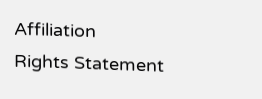Affiliation
Rights Statement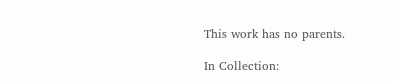This work has no parents.

In Collection: